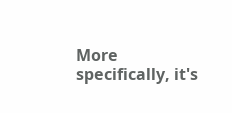More specifically, it's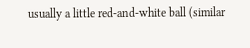usually a little red-and-white ball (similar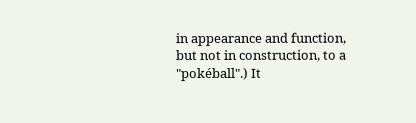in appearance and function, but not in construction, to a "pokéball".) It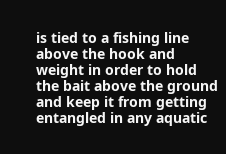is tied to a fishing line above the hook and weight in order to hold the bait above the ground and keep it from getting entangled in any aquatic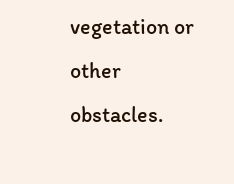vegetation or other obstacles.